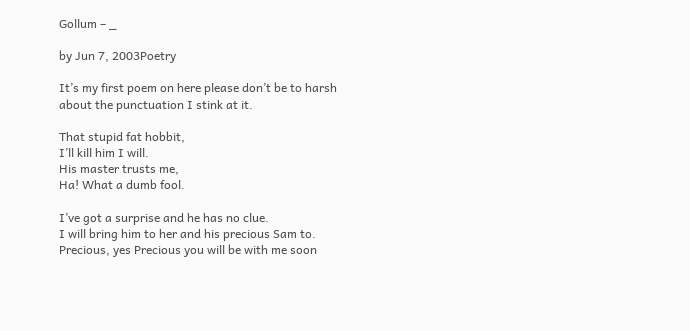Gollum – _

by Jun 7, 2003Poetry

It’s my first poem on here please don’t be to harsh about the punctuation I stink at it.

That stupid fat hobbit,
I’ll kill him I will.
His master trusts me,
Ha! What a dumb fool.

I’ve got a surprise and he has no clue.
I will bring him to her and his precious Sam to.
Precious, yes Precious you will be with me soon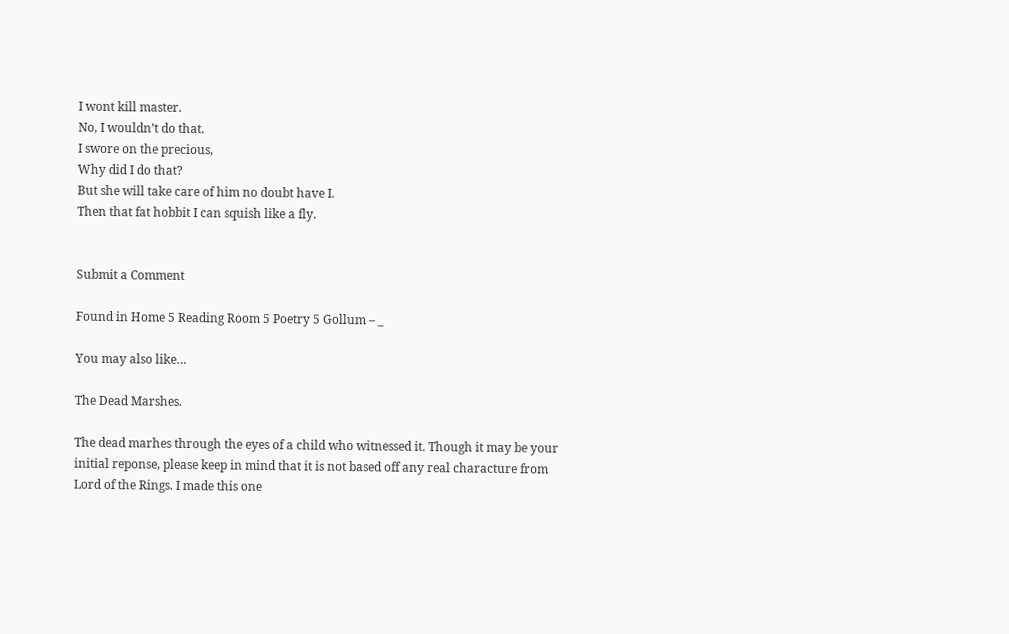I wont kill master.
No, I wouldn’t do that.
I swore on the precious,
Why did I do that?
But she will take care of him no doubt have I.
Then that fat hobbit I can squish like a fly.


Submit a Comment

Found in Home 5 Reading Room 5 Poetry 5 Gollum – _

You may also like…

The Dead Marshes.

The dead marhes through the eyes of a child who witnessed it. Though it may be your initial reponse, please keep in mind that it is not based off any real characture from Lord of the Rings. I made this one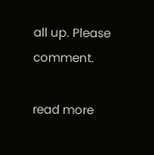all up. Please comment.

read more